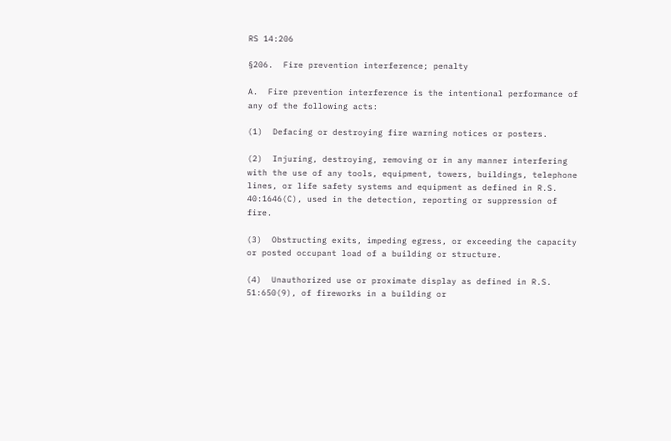RS 14:206

§206.  Fire prevention interference; penalty

A.  Fire prevention interference is the intentional performance of any of the following acts:

(1)  Defacing or destroying fire warning notices or posters.

(2)  Injuring, destroying, removing or in any manner interfering with the use of any tools, equipment, towers, buildings, telephone lines, or life safety systems and equipment as defined in R.S. 40:1646(C), used in the detection, reporting or suppression of fire.

(3)  Obstructing exits, impeding egress, or exceeding the capacity or posted occupant load of a building or structure.

(4)  Unauthorized use or proximate display as defined in R.S. 51:650(9), of fireworks in a building or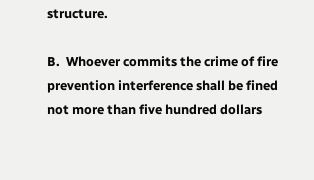structure.

B.  Whoever commits the crime of fire prevention interference shall be fined not more than five hundred dollars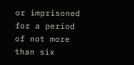or imprisoned for a period of not more than six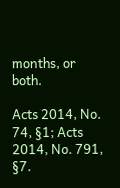months, or both.

Acts 2014, No. 74, §1; Acts 2014, No. 791, §7.